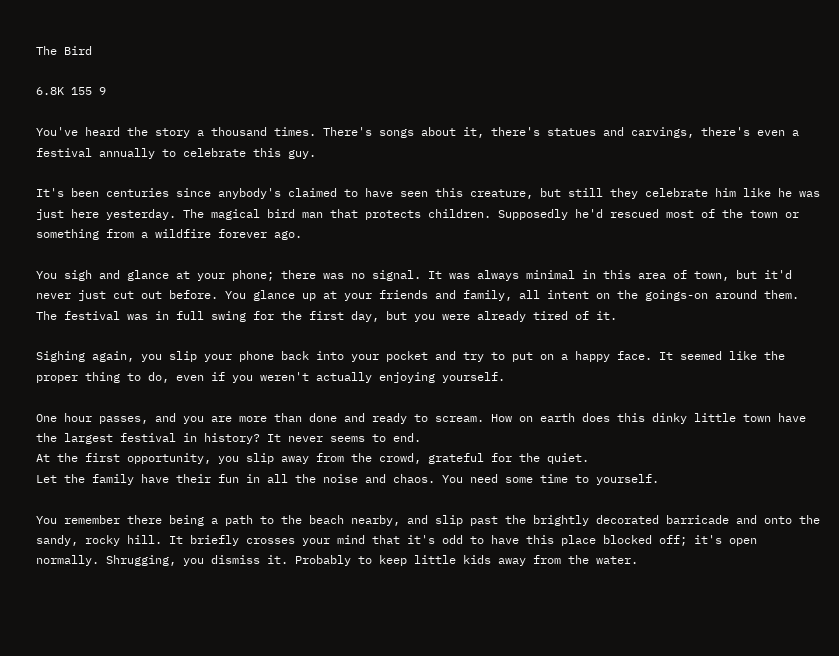The Bird

6.8K 155 9

You've heard the story a thousand times. There's songs about it, there's statues and carvings, there's even a festival annually to celebrate this guy.

It's been centuries since anybody's claimed to have seen this creature, but still they celebrate him like he was just here yesterday. The magical bird man that protects children. Supposedly he'd rescued most of the town or something from a wildfire forever ago.

You sigh and glance at your phone; there was no signal. It was always minimal in this area of town, but it'd never just cut out before. You glance up at your friends and family, all intent on the goings-on around them. The festival was in full swing for the first day, but you were already tired of it.

Sighing again, you slip your phone back into your pocket and try to put on a happy face. It seemed like the proper thing to do, even if you weren't actually enjoying yourself.

One hour passes, and you are more than done and ready to scream. How on earth does this dinky little town have the largest festival in history? It never seems to end.
At the first opportunity, you slip away from the crowd, grateful for the quiet.
Let the family have their fun in all the noise and chaos. You need some time to yourself.

You remember there being a path to the beach nearby, and slip past the brightly decorated barricade and onto the sandy, rocky hill. It briefly crosses your mind that it's odd to have this place blocked off; it's open normally. Shrugging, you dismiss it. Probably to keep little kids away from the water.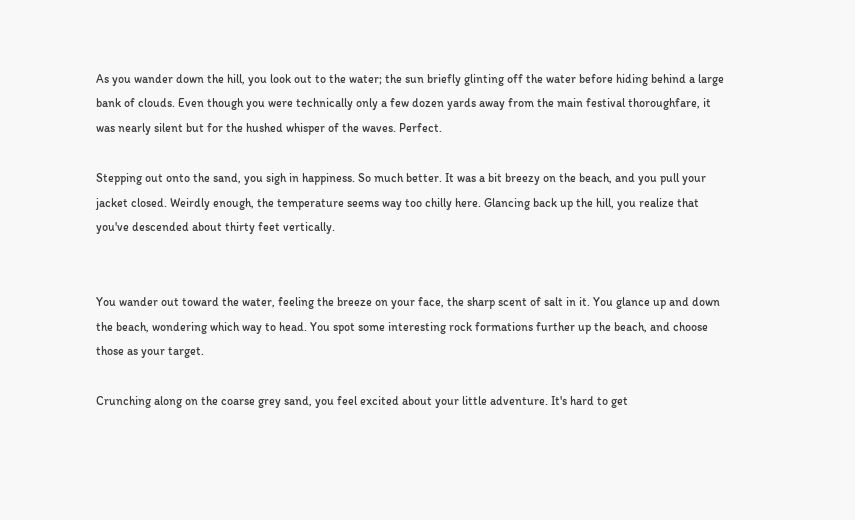As you wander down the hill, you look out to the water; the sun briefly glinting off the water before hiding behind a large bank of clouds. Even though you were technically only a few dozen yards away from the main festival thoroughfare, it was nearly silent but for the hushed whisper of the waves. Perfect.

Stepping out onto the sand, you sigh in happiness. So much better. It was a bit breezy on the beach, and you pull your jacket closed. Weirdly enough, the temperature seems way too chilly here. Glancing back up the hill, you realize that you've descended about thirty feet vertically.


You wander out toward the water, feeling the breeze on your face, the sharp scent of salt in it. You glance up and down the beach, wondering which way to head. You spot some interesting rock formations further up the beach, and choose those as your target.

Crunching along on the coarse grey sand, you feel excited about your little adventure. It's hard to get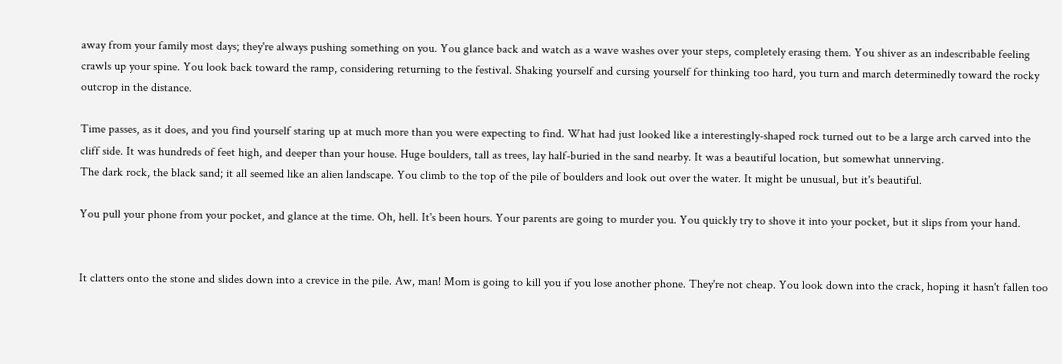away from your family most days; they're always pushing something on you. You glance back and watch as a wave washes over your steps, completely erasing them. You shiver as an indescribable feeling crawls up your spine. You look back toward the ramp, considering returning to the festival. Shaking yourself and cursing yourself for thinking too hard, you turn and march determinedly toward the rocky outcrop in the distance.

Time passes, as it does, and you find yourself staring up at much more than you were expecting to find. What had just looked like a interestingly-shaped rock turned out to be a large arch carved into the cliff side. It was hundreds of feet high, and deeper than your house. Huge boulders, tall as trees, lay half-buried in the sand nearby. It was a beautiful location, but somewhat unnerving.
The dark rock, the black sand; it all seemed like an alien landscape. You climb to the top of the pile of boulders and look out over the water. It might be unusual, but it's beautiful.

You pull your phone from your pocket, and glance at the time. Oh, hell. It's been hours. Your parents are going to murder you. You quickly try to shove it into your pocket, but it slips from your hand.


It clatters onto the stone and slides down into a crevice in the pile. Aw, man! Mom is going to kill you if you lose another phone. They're not cheap. You look down into the crack, hoping it hasn't fallen too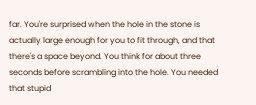far. You're surprised when the hole in the stone is actually large enough for you to fit through, and that there's a space beyond. You think for about three seconds before scrambling into the hole. You needed that stupid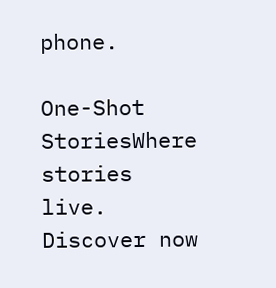phone.

One-Shot StoriesWhere stories live. Discover now